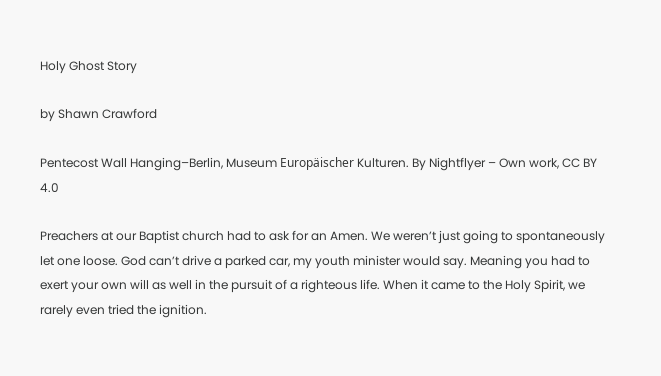Holy Ghost Story

by Shawn Crawford

Pentecost Wall Hanging–Berlin, Museum Europäischer Kulturen. By Nightflyer – Own work, CC BY 4.0

Preachers at our Baptist church had to ask for an Amen. We weren’t just going to spontaneously let one loose. God can’t drive a parked car, my youth minister would say. Meaning you had to exert your own will as well in the pursuit of a righteous life. When it came to the Holy Spirit, we rarely even tried the ignition.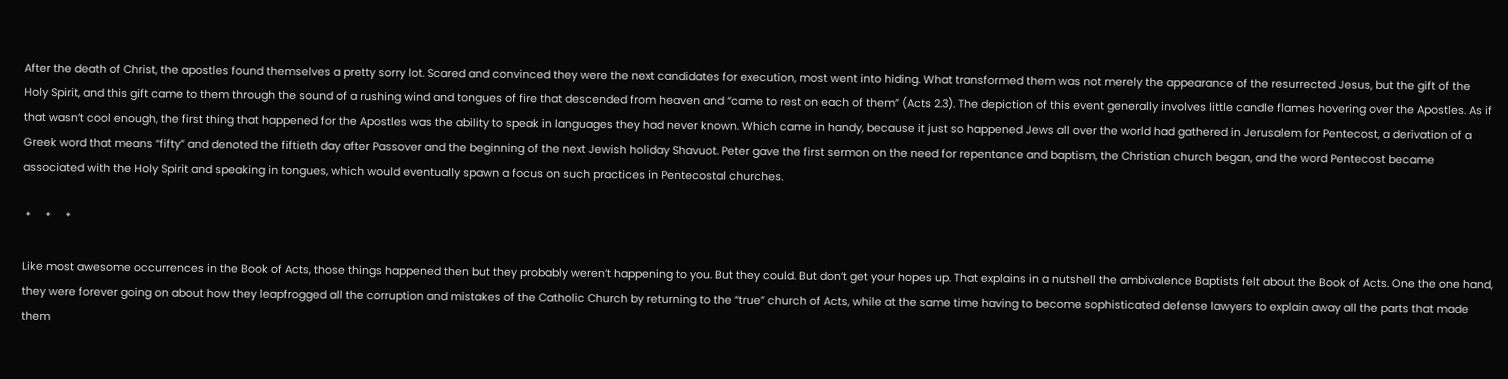After the death of Christ, the apostles found themselves a pretty sorry lot. Scared and convinced they were the next candidates for execution, most went into hiding. What transformed them was not merely the appearance of the resurrected Jesus, but the gift of the Holy Spirit, and this gift came to them through the sound of a rushing wind and tongues of fire that descended from heaven and “came to rest on each of them” (Acts 2.3). The depiction of this event generally involves little candle flames hovering over the Apostles. As if that wasn’t cool enough, the first thing that happened for the Apostles was the ability to speak in languages they had never known. Which came in handy, because it just so happened Jews all over the world had gathered in Jerusalem for Pentecost, a derivation of a Greek word that means “fifty” and denoted the fiftieth day after Passover and the beginning of the next Jewish holiday Shavuot. Peter gave the first sermon on the need for repentance and baptism, the Christian church began, and the word Pentecost became associated with the Holy Spirit and speaking in tongues, which would eventually spawn a focus on such practices in Pentecostal churches.

 *     *     *

Like most awesome occurrences in the Book of Acts, those things happened then but they probably weren’t happening to you. But they could. But don’t get your hopes up. That explains in a nutshell the ambivalence Baptists felt about the Book of Acts. One the one hand, they were forever going on about how they leapfrogged all the corruption and mistakes of the Catholic Church by returning to the “true” church of Acts, while at the same time having to become sophisticated defense lawyers to explain away all the parts that made them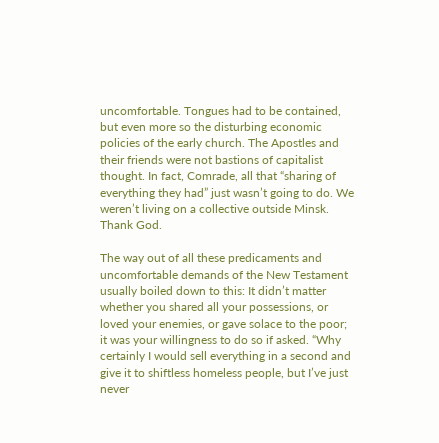uncomfortable. Tongues had to be contained, but even more so the disturbing economic policies of the early church. The Apostles and their friends were not bastions of capitalist thought. In fact, Comrade, all that “sharing of everything they had” just wasn’t going to do. We weren’t living on a collective outside Minsk. Thank God.

The way out of all these predicaments and uncomfortable demands of the New Testament usually boiled down to this: It didn’t matter whether you shared all your possessions, or loved your enemies, or gave solace to the poor; it was your willingness to do so if asked. “Why certainly I would sell everything in a second and give it to shiftless homeless people, but I’ve just never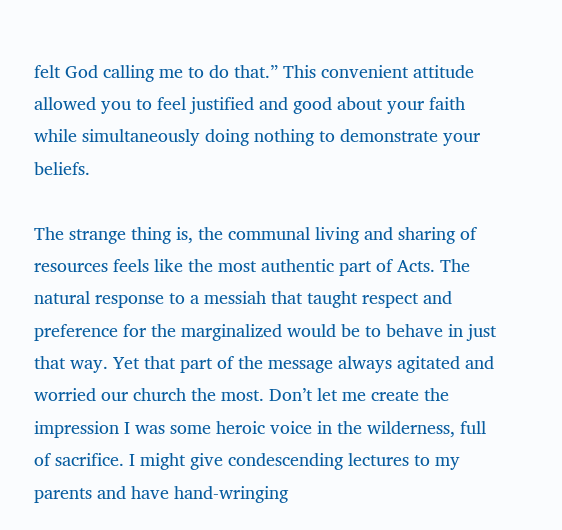felt God calling me to do that.” This convenient attitude allowed you to feel justified and good about your faith while simultaneously doing nothing to demonstrate your beliefs.

The strange thing is, the communal living and sharing of resources feels like the most authentic part of Acts. The natural response to a messiah that taught respect and preference for the marginalized would be to behave in just that way. Yet that part of the message always agitated and worried our church the most. Don’t let me create the impression I was some heroic voice in the wilderness, full of sacrifice. I might give condescending lectures to my parents and have hand-wringing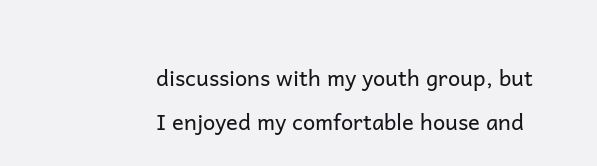discussions with my youth group, but I enjoyed my comfortable house and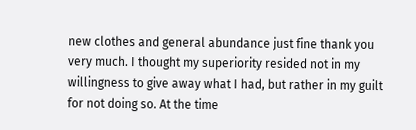new clothes and general abundance just fine thank you very much. I thought my superiority resided not in my willingness to give away what I had, but rather in my guilt for not doing so. At the time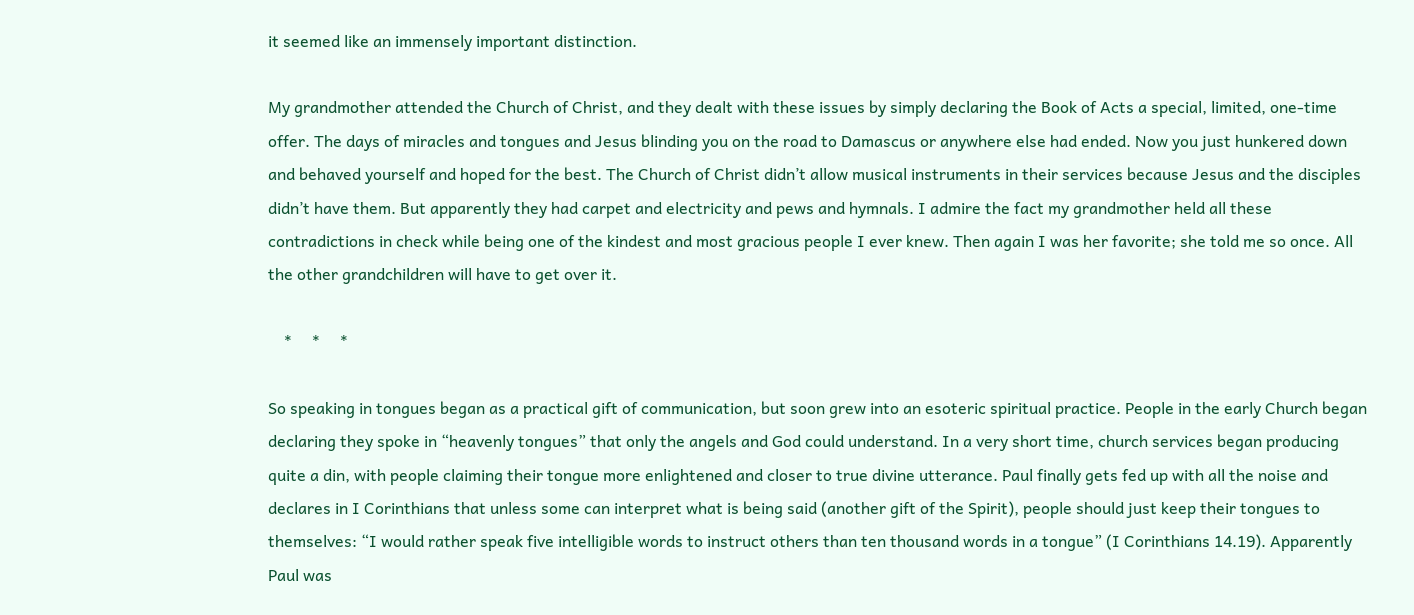it seemed like an immensely important distinction.

My grandmother attended the Church of Christ, and they dealt with these issues by simply declaring the Book of Acts a special, limited, one-time offer. The days of miracles and tongues and Jesus blinding you on the road to Damascus or anywhere else had ended. Now you just hunkered down and behaved yourself and hoped for the best. The Church of Christ didn’t allow musical instruments in their services because Jesus and the disciples didn’t have them. But apparently they had carpet and electricity and pews and hymnals. I admire the fact my grandmother held all these contradictions in check while being one of the kindest and most gracious people I ever knew. Then again I was her favorite; she told me so once. All the other grandchildren will have to get over it.

    *     *     *

So speaking in tongues began as a practical gift of communication, but soon grew into an esoteric spiritual practice. People in the early Church began declaring they spoke in “heavenly tongues” that only the angels and God could understand. In a very short time, church services began producing quite a din, with people claiming their tongue more enlightened and closer to true divine utterance. Paul finally gets fed up with all the noise and declares in I Corinthians that unless some can interpret what is being said (another gift of the Spirit), people should just keep their tongues to themselves: “I would rather speak five intelligible words to instruct others than ten thousand words in a tongue” (I Corinthians 14.19). Apparently Paul was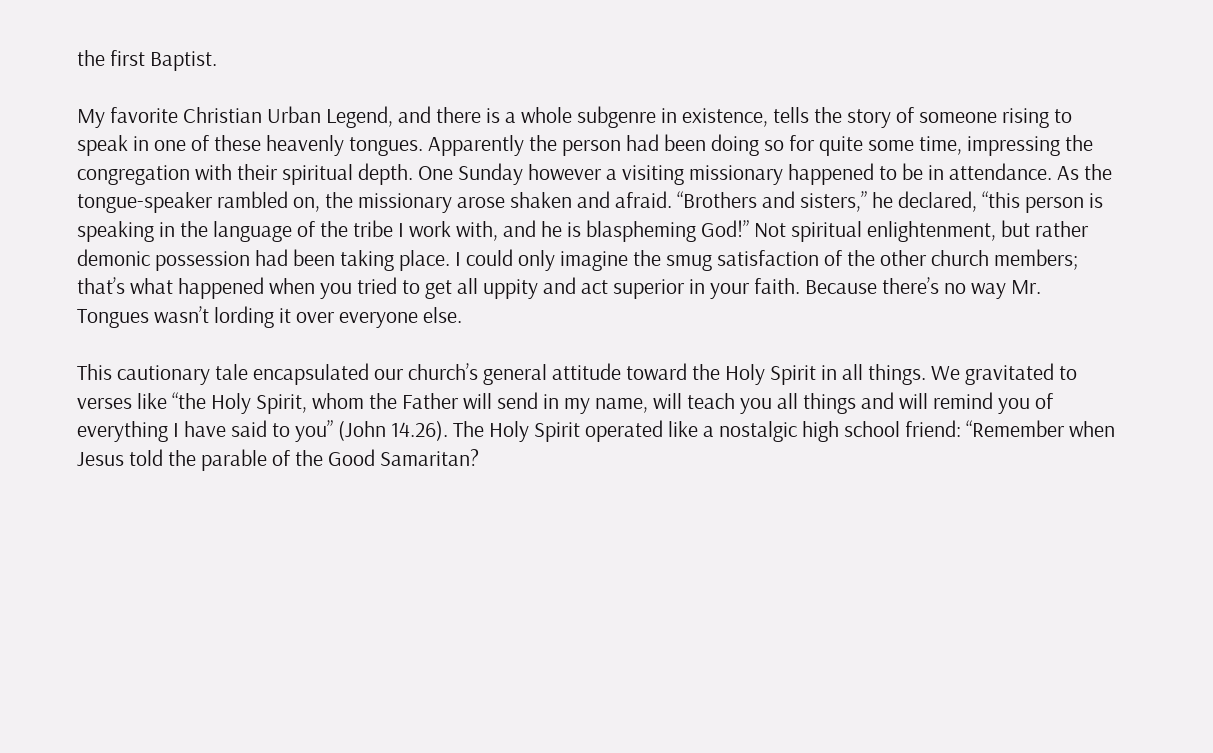the first Baptist.

My favorite Christian Urban Legend, and there is a whole subgenre in existence, tells the story of someone rising to speak in one of these heavenly tongues. Apparently the person had been doing so for quite some time, impressing the congregation with their spiritual depth. One Sunday however a visiting missionary happened to be in attendance. As the tongue-speaker rambled on, the missionary arose shaken and afraid. “Brothers and sisters,” he declared, “this person is speaking in the language of the tribe I work with, and he is blaspheming God!” Not spiritual enlightenment, but rather demonic possession had been taking place. I could only imagine the smug satisfaction of the other church members; that’s what happened when you tried to get all uppity and act superior in your faith. Because there’s no way Mr. Tongues wasn’t lording it over everyone else.

This cautionary tale encapsulated our church’s general attitude toward the Holy Spirit in all things. We gravitated to verses like “the Holy Spirit, whom the Father will send in my name, will teach you all things and will remind you of everything I have said to you” (John 14.26). The Holy Spirit operated like a nostalgic high school friend: “Remember when Jesus told the parable of the Good Samaritan?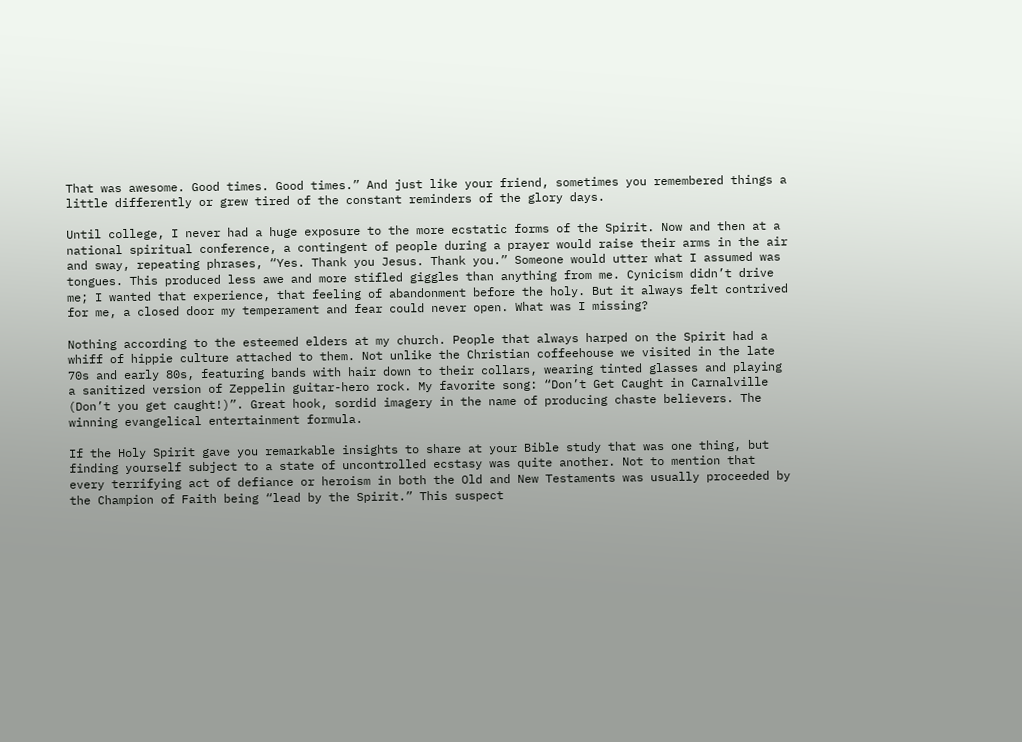That was awesome. Good times. Good times.” And just like your friend, sometimes you remembered things a little differently or grew tired of the constant reminders of the glory days.

Until college, I never had a huge exposure to the more ecstatic forms of the Spirit. Now and then at a national spiritual conference, a contingent of people during a prayer would raise their arms in the air and sway, repeating phrases, “Yes. Thank you Jesus. Thank you.” Someone would utter what I assumed was tongues. This produced less awe and more stifled giggles than anything from me. Cynicism didn’t drive me; I wanted that experience, that feeling of abandonment before the holy. But it always felt contrived for me, a closed door my temperament and fear could never open. What was I missing?

Nothing according to the esteemed elders at my church. People that always harped on the Spirit had a whiff of hippie culture attached to them. Not unlike the Christian coffeehouse we visited in the late 70s and early 80s, featuring bands with hair down to their collars, wearing tinted glasses and playing a sanitized version of Zeppelin guitar-hero rock. My favorite song: “Don’t Get Caught in Carnalville (Don’t you get caught!)”. Great hook, sordid imagery in the name of producing chaste believers. The winning evangelical entertainment formula.

If the Holy Spirit gave you remarkable insights to share at your Bible study that was one thing, but finding yourself subject to a state of uncontrolled ecstasy was quite another. Not to mention that every terrifying act of defiance or heroism in both the Old and New Testaments was usually proceeded by the Champion of Faith being “lead by the Spirit.” This suspect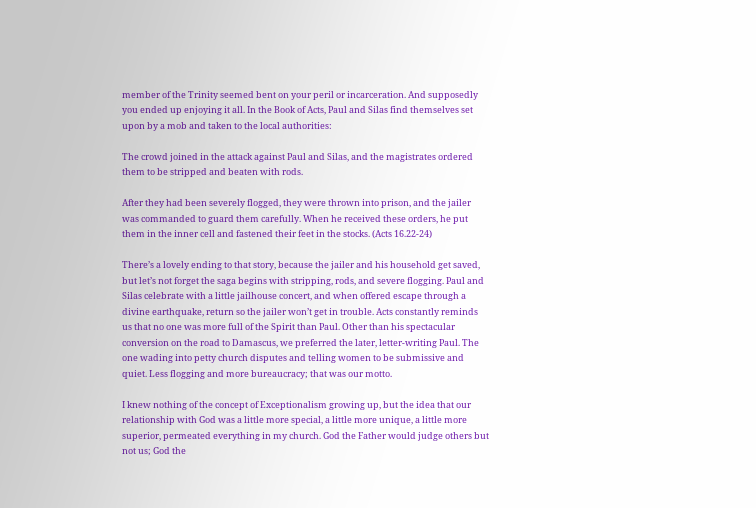member of the Trinity seemed bent on your peril or incarceration. And supposedly you ended up enjoying it all. In the Book of Acts, Paul and Silas find themselves set upon by a mob and taken to the local authorities:

The crowd joined in the attack against Paul and Silas, and the magistrates ordered them to be stripped and beaten with rods.

After they had been severely flogged, they were thrown into prison, and the jailer was commanded to guard them carefully. When he received these orders, he put them in the inner cell and fastened their feet in the stocks. (Acts 16.22-24)

There’s a lovely ending to that story, because the jailer and his household get saved, but let’s not forget the saga begins with stripping, rods, and severe flogging. Paul and Silas celebrate with a little jailhouse concert, and when offered escape through a divine earthquake, return so the jailer won’t get in trouble. Acts constantly reminds us that no one was more full of the Spirit than Paul. Other than his spectacular conversion on the road to Damascus, we preferred the later, letter-writing Paul. The one wading into petty church disputes and telling women to be submissive and quiet. Less flogging and more bureaucracy; that was our motto.

I knew nothing of the concept of Exceptionalism growing up, but the idea that our relationship with God was a little more special, a little more unique, a little more superior, permeated everything in my church. God the Father would judge others but not us; God the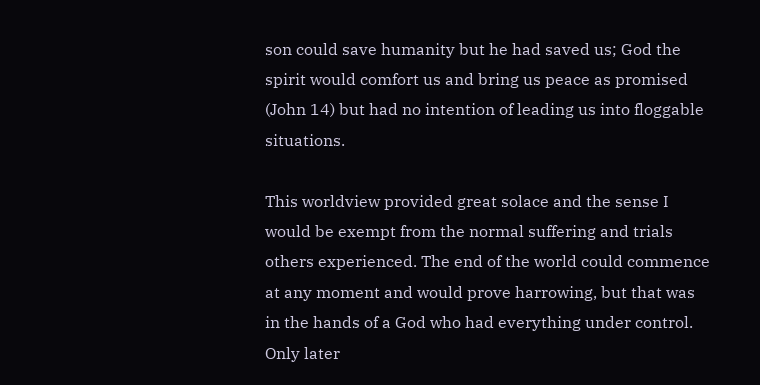son could save humanity but he had saved us; God the spirit would comfort us and bring us peace as promised (John 14) but had no intention of leading us into floggable situations.

This worldview provided great solace and the sense I would be exempt from the normal suffering and trials others experienced. The end of the world could commence at any moment and would prove harrowing, but that was in the hands of a God who had everything under control. Only later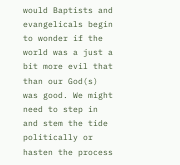would Baptists and evangelicals begin to wonder if the world was a just a bit more evil that than our God(s) was good. We might need to step in and stem the tide politically or hasten the process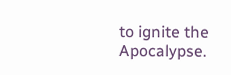to ignite the Apocalypse.